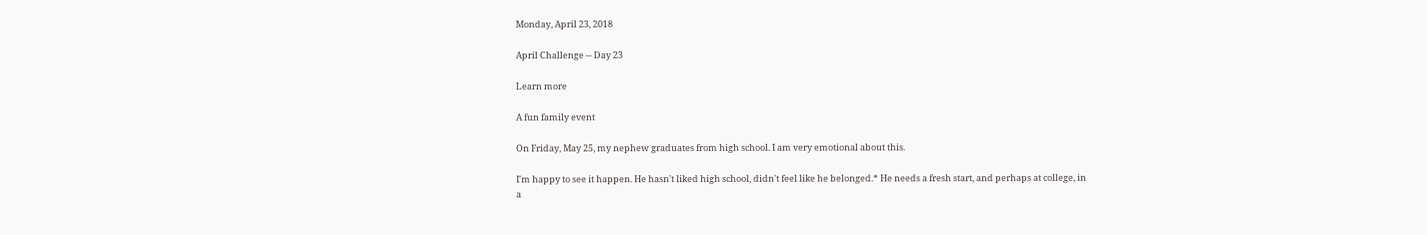Monday, April 23, 2018

April Challenge -- Day 23

Learn more

A fun family event

On Friday, May 25, my nephew graduates from high school. I am very emotional about this.

I'm happy to see it happen. He hasn't liked high school, didn't feel like he belonged.* He needs a fresh start, and perhaps at college, in a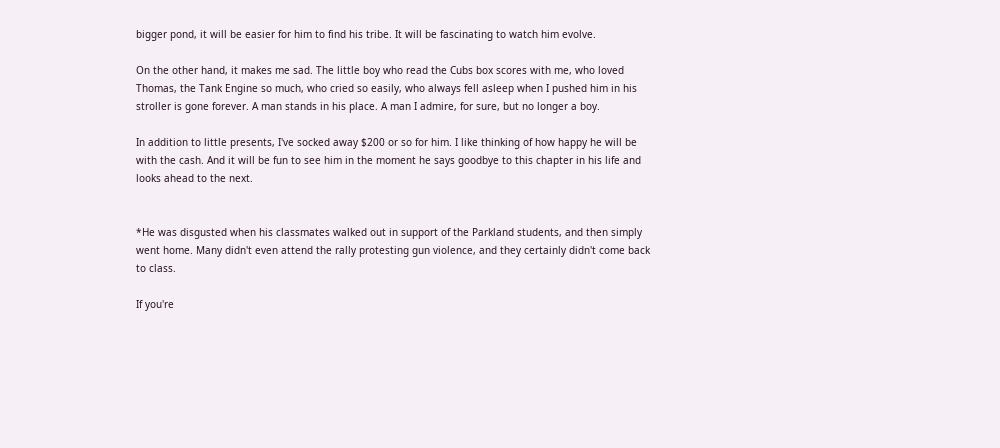bigger pond, it will be easier for him to find his tribe. It will be fascinating to watch him evolve.

On the other hand, it makes me sad. The little boy who read the Cubs box scores with me, who loved Thomas, the Tank Engine so much, who cried so easily, who always fell asleep when I pushed him in his stroller is gone forever. A man stands in his place. A man I admire, for sure, but no longer a boy.

In addition to little presents, I've socked away $200 or so for him. I like thinking of how happy he will be with the cash. And it will be fun to see him in the moment he says goodbye to this chapter in his life and looks ahead to the next.


*He was disgusted when his classmates walked out in support of the Parkland students, and then simply went home. Many didn't even attend the rally protesting gun violence, and they certainly didn't come back to class.

If you're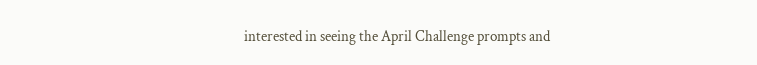interested in seeing the April Challenge prompts and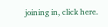joining in, click here.